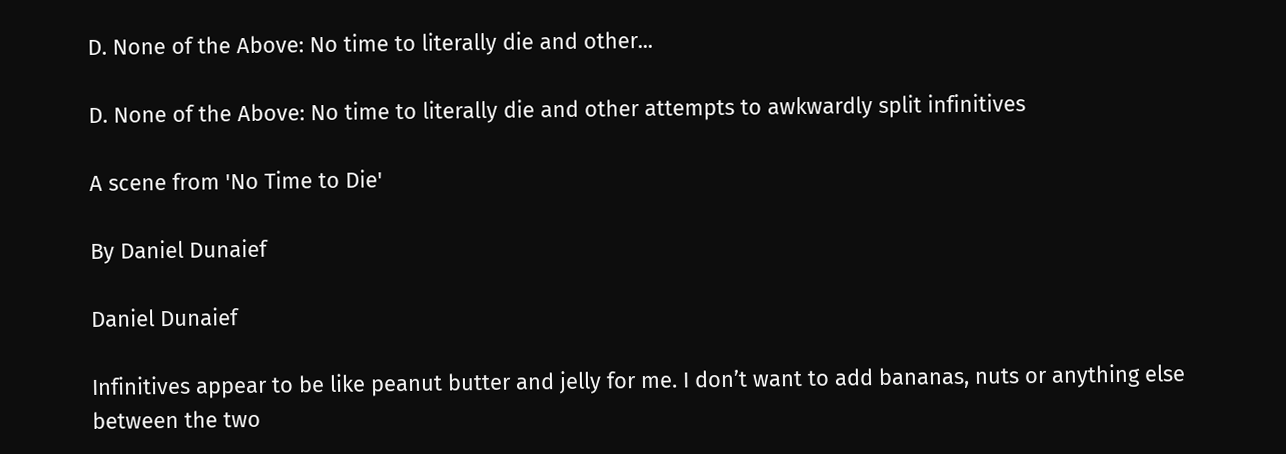D. None of the Above: No time to literally die and other...

D. None of the Above: No time to literally die and other attempts to awkwardly split infinitives

A scene from 'No Time to Die'

By Daniel Dunaief

Daniel Dunaief

Infinitives appear to be like peanut butter and jelly for me. I don’t want to add bananas, nuts or anything else between the two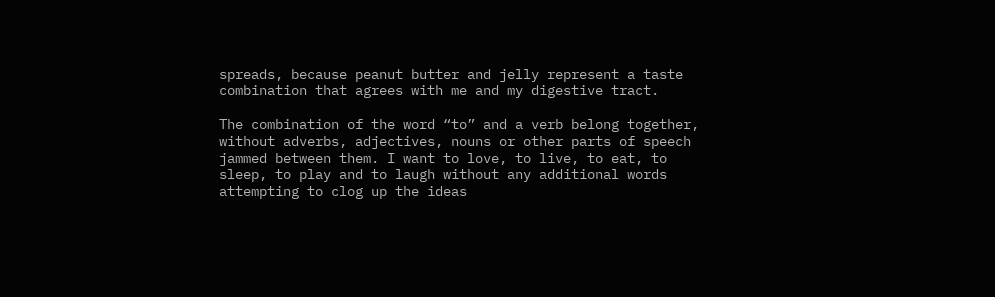spreads, because peanut butter and jelly represent a taste combination that agrees with me and my digestive tract.

The combination of the word “to” and a verb belong together, without adverbs, adjectives, nouns or other parts of speech jammed between them. I want to love, to live, to eat, to sleep, to play and to laugh without any additional words attempting to clog up the ideas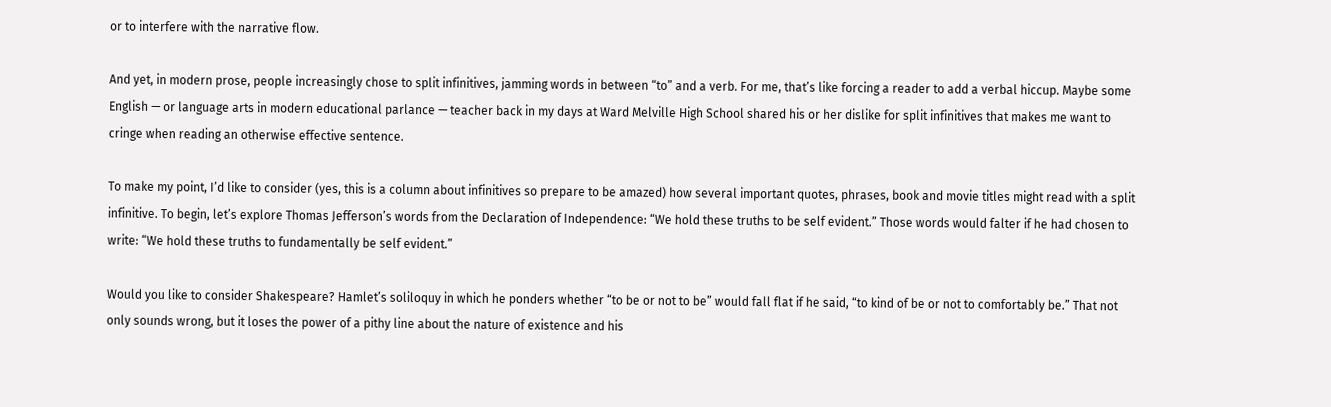or to interfere with the narrative flow.

And yet, in modern prose, people increasingly chose to split infinitives, jamming words in between “to” and a verb. For me, that’s like forcing a reader to add a verbal hiccup. Maybe some English — or language arts in modern educational parlance — teacher back in my days at Ward Melville High School shared his or her dislike for split infinitives that makes me want to cringe when reading an otherwise effective sentence.

To make my point, I’d like to consider (yes, this is a column about infinitives so prepare to be amazed) how several important quotes, phrases, book and movie titles might read with a split infinitive. To begin, let’s explore Thomas Jefferson’s words from the Declaration of Independence: “We hold these truths to be self evident.” Those words would falter if he had chosen to write: “We hold these truths to fundamentally be self evident.”

Would you like to consider Shakespeare? Hamlet’s soliloquy in which he ponders whether “to be or not to be” would fall flat if he said, “to kind of be or not to comfortably be.” That not only sounds wrong, but it loses the power of a pithy line about the nature of existence and his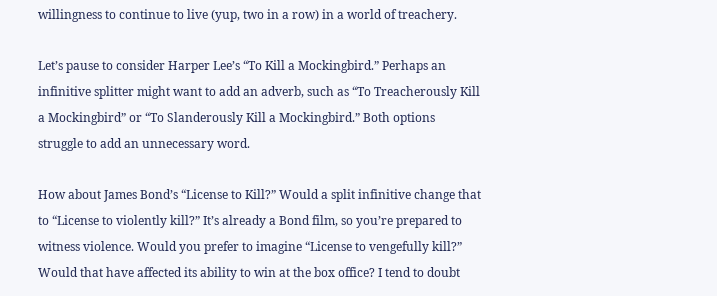willingness to continue to live (yup, two in a row) in a world of treachery.

Let’s pause to consider Harper Lee’s “To Kill a Mockingbird.” Perhaps an infinitive splitter might want to add an adverb, such as “To Treacherously Kill a Mockingbird” or “To Slanderously Kill a Mockingbird.” Both options struggle to add an unnecessary word.

How about James Bond’s “License to Kill?” Would a split infinitive change that to “License to violently kill?” It’s already a Bond film, so you’re prepared to witness violence. Would you prefer to imagine “License to vengefully kill?” Would that have affected its ability to win at the box office? I tend to doubt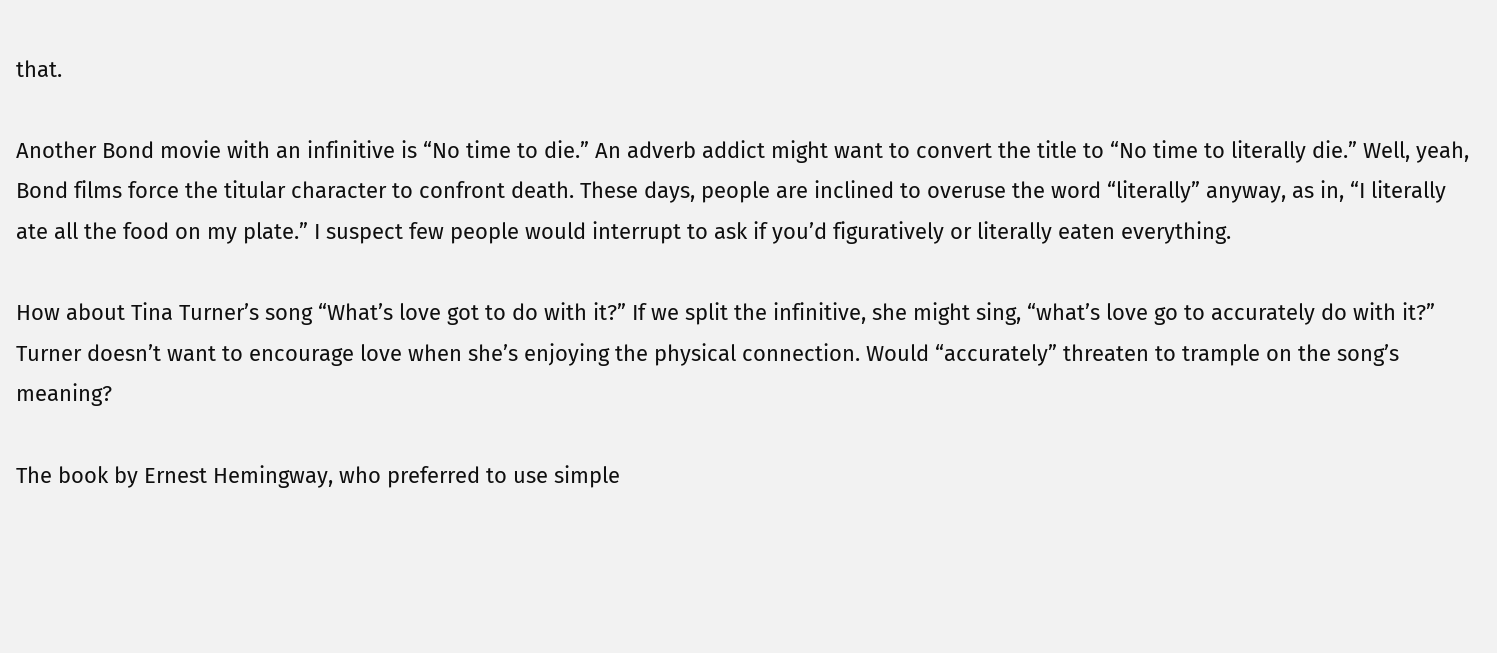that.

Another Bond movie with an infinitive is “No time to die.” An adverb addict might want to convert the title to “No time to literally die.” Well, yeah, Bond films force the titular character to confront death. These days, people are inclined to overuse the word “literally” anyway, as in, “I literally ate all the food on my plate.” I suspect few people would interrupt to ask if you’d figuratively or literally eaten everything.

How about Tina Turner’s song “What’s love got to do with it?” If we split the infinitive, she might sing, “what’s love go to accurately do with it?” Turner doesn’t want to encourage love when she’s enjoying the physical connection. Would “accurately” threaten to trample on the song’s meaning?

The book by Ernest Hemingway, who preferred to use simple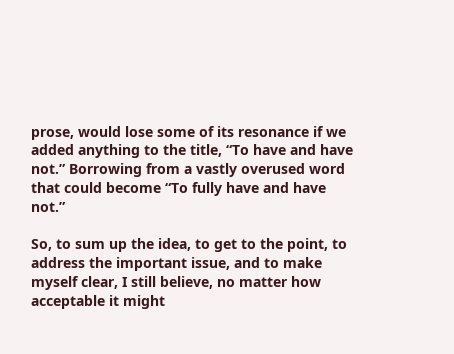prose, would lose some of its resonance if we added anything to the title, “To have and have not.” Borrowing from a vastly overused word that could become “To fully have and have not.”

So, to sum up the idea, to get to the point, to address the important issue, and to make myself clear, I still believe, no matter how acceptable it might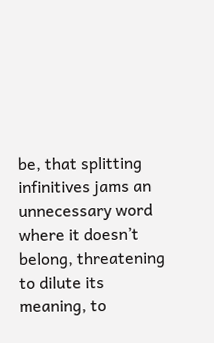be, that splitting infinitives jams an unnecessary word where it doesn’t belong, threatening to dilute its meaning, to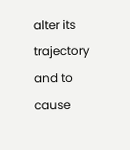alter its trajectory and to cause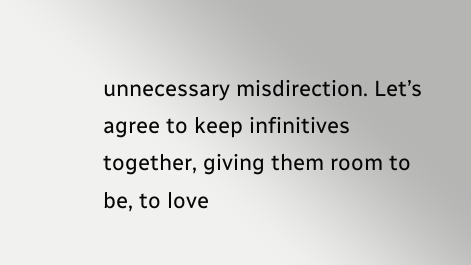unnecessary misdirection. Let’s agree to keep infinitives together, giving them room to be, to love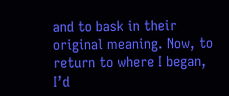and to bask in their original meaning. Now, to return to where I began, I’d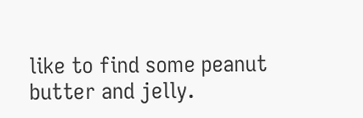like to find some peanut butter and jelly.